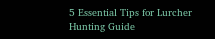5 Essential Tips for Lurcher Hunting Guide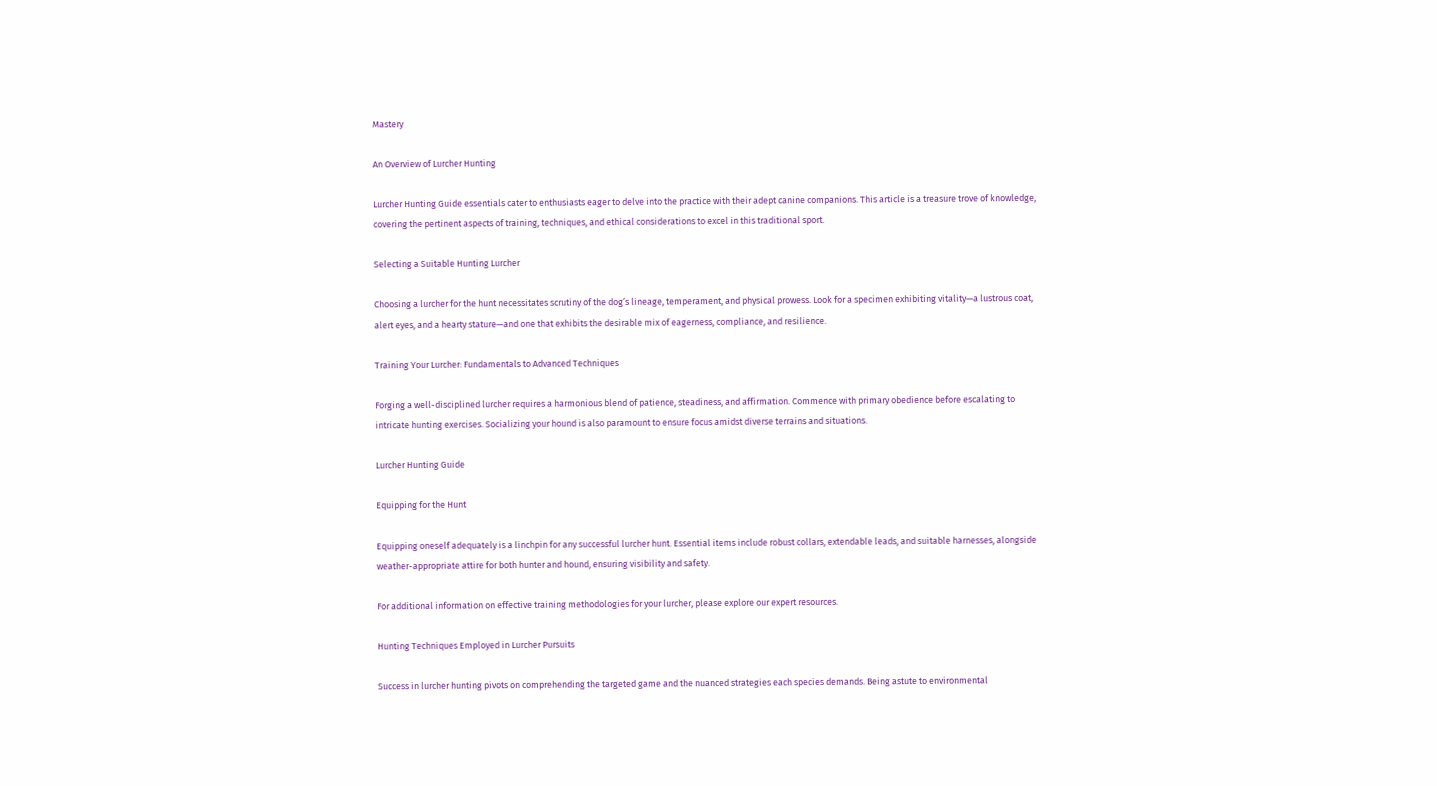Mastery

An Overview of Lurcher Hunting

Lurcher Hunting Guide essentials cater to enthusiasts eager to delve into the practice with their adept canine companions. This article is a treasure trove of knowledge, covering the pertinent aspects of training, techniques, and ethical considerations to excel in this traditional sport.

Selecting a Suitable Hunting Lurcher

Choosing a lurcher for the hunt necessitates scrutiny of the dog’s lineage, temperament, and physical prowess. Look for a specimen exhibiting vitality—a lustrous coat, alert eyes, and a hearty stature—and one that exhibits the desirable mix of eagerness, compliance, and resilience.

Training Your Lurcher: Fundamentals to Advanced Techniques

Forging a well-disciplined lurcher requires a harmonious blend of patience, steadiness, and affirmation. Commence with primary obedience before escalating to intricate hunting exercises. Socializing your hound is also paramount to ensure focus amidst diverse terrains and situations.

Lurcher Hunting Guide

Equipping for the Hunt

Equipping oneself adequately is a linchpin for any successful lurcher hunt. Essential items include robust collars, extendable leads, and suitable harnesses, alongside weather-appropriate attire for both hunter and hound, ensuring visibility and safety.

For additional information on effective training methodologies for your lurcher, please explore our expert resources.

Hunting Techniques Employed in Lurcher Pursuits

Success in lurcher hunting pivots on comprehending the targeted game and the nuanced strategies each species demands. Being astute to environmental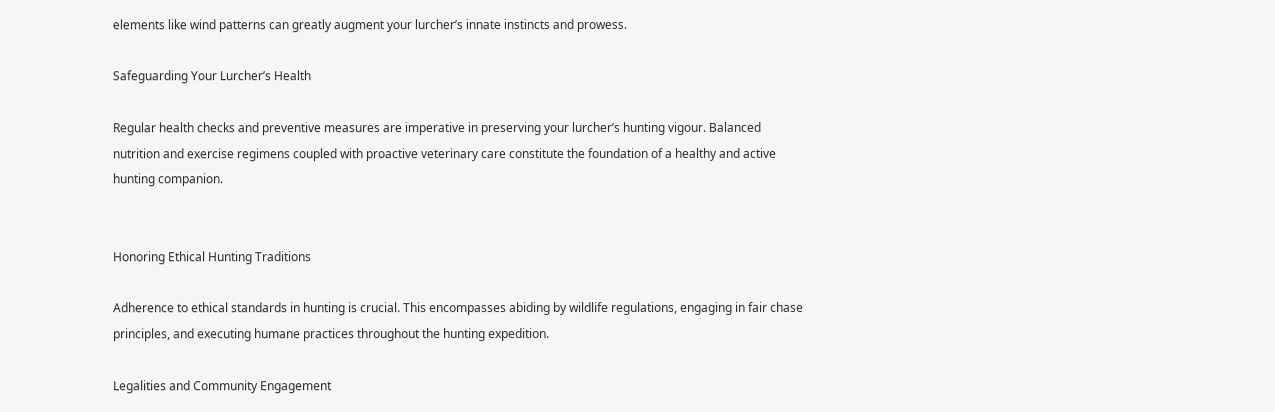elements like wind patterns can greatly augment your lurcher’s innate instincts and prowess.

Safeguarding Your Lurcher’s Health

Regular health checks and preventive measures are imperative in preserving your lurcher’s hunting vigour. Balanced nutrition and exercise regimens coupled with proactive veterinary care constitute the foundation of a healthy and active hunting companion.


Honoring Ethical Hunting Traditions

Adherence to ethical standards in hunting is crucial. This encompasses abiding by wildlife regulations, engaging in fair chase principles, and executing humane practices throughout the hunting expedition.

Legalities and Community Engagement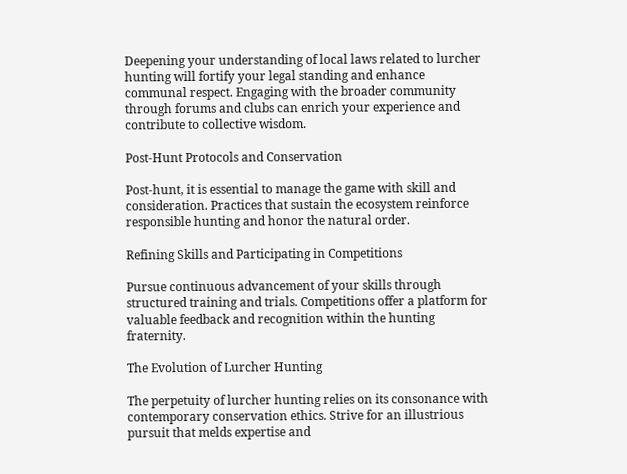Deepening your understanding of local laws related to lurcher hunting will fortify your legal standing and enhance communal respect. Engaging with the broader community through forums and clubs can enrich your experience and contribute to collective wisdom.

Post-Hunt Protocols and Conservation

Post-hunt, it is essential to manage the game with skill and consideration. Practices that sustain the ecosystem reinforce responsible hunting and honor the natural order.

Refining Skills and Participating in Competitions

Pursue continuous advancement of your skills through structured training and trials. Competitions offer a platform for valuable feedback and recognition within the hunting fraternity.

The Evolution of Lurcher Hunting

The perpetuity of lurcher hunting relies on its consonance with contemporary conservation ethics. Strive for an illustrious pursuit that melds expertise and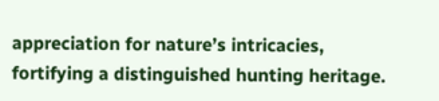appreciation for nature’s intricacies, fortifying a distinguished hunting heritage.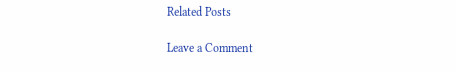Related Posts

Leave a Comment